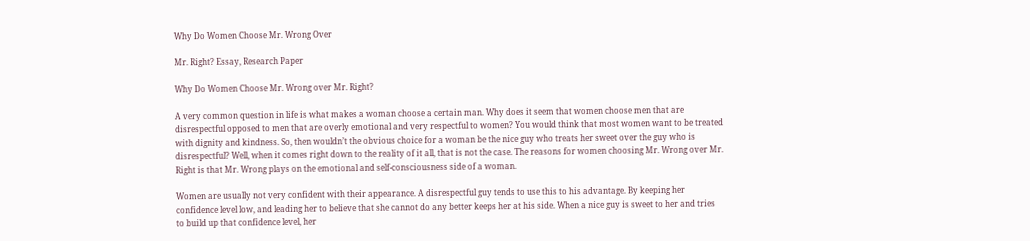Why Do Women Choose Mr. Wrong Over

Mr. Right? Essay, Research Paper

Why Do Women Choose Mr. Wrong over Mr. Right?

A very common question in life is what makes a woman choose a certain man. Why does it seem that women choose men that are disrespectful opposed to men that are overly emotional and very respectful to women? You would think that most women want to be treated with dignity and kindness. So, then wouldn’t the obvious choice for a woman be the nice guy who treats her sweet over the guy who is disrespectful? Well, when it comes right down to the reality of it all, that is not the case. The reasons for women choosing Mr. Wrong over Mr. Right is that Mr. Wrong plays on the emotional and self-consciousness side of a woman.

Women are usually not very confident with their appearance. A disrespectful guy tends to use this to his advantage. By keeping her confidence level low, and leading her to believe that she cannot do any better keeps her at his side. When a nice guy is sweet to her and tries to build up that confidence level, her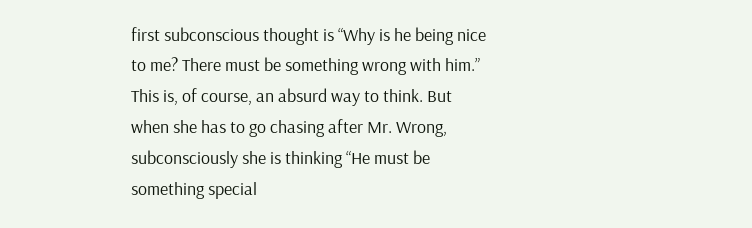first subconscious thought is “Why is he being nice to me? There must be something wrong with him.” This is, of course, an absurd way to think. But when she has to go chasing after Mr. Wrong, subconsciously she is thinking “He must be something special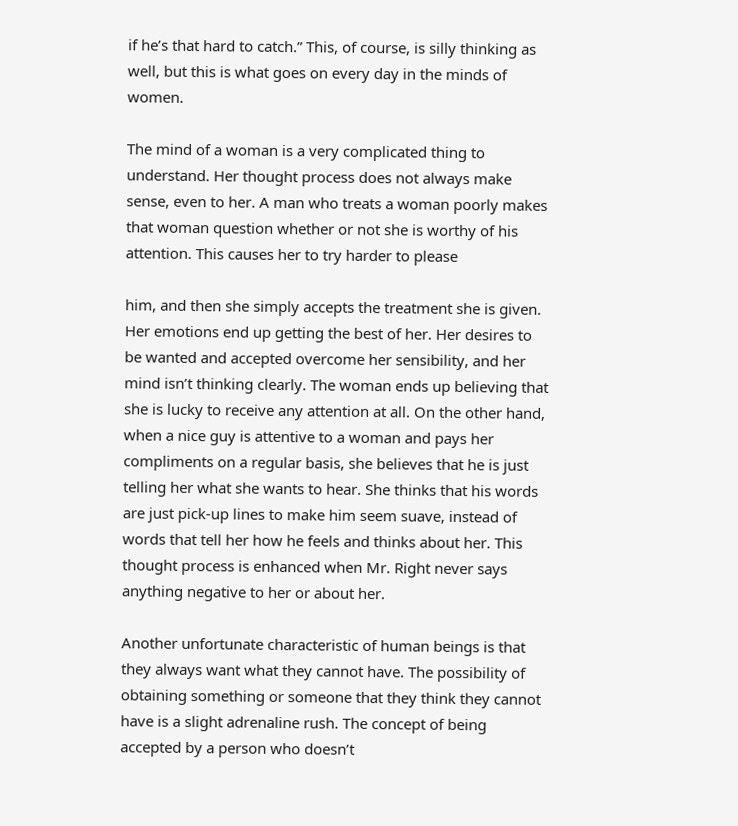if he’s that hard to catch.” This, of course, is silly thinking as well, but this is what goes on every day in the minds of women.

The mind of a woman is a very complicated thing to understand. Her thought process does not always make sense, even to her. A man who treats a woman poorly makes that woman question whether or not she is worthy of his attention. This causes her to try harder to please

him, and then she simply accepts the treatment she is given. Her emotions end up getting the best of her. Her desires to be wanted and accepted overcome her sensibility, and her mind isn’t thinking clearly. The woman ends up believing that she is lucky to receive any attention at all. On the other hand, when a nice guy is attentive to a woman and pays her compliments on a regular basis, she believes that he is just telling her what she wants to hear. She thinks that his words are just pick-up lines to make him seem suave, instead of words that tell her how he feels and thinks about her. This thought process is enhanced when Mr. Right never says anything negative to her or about her.

Another unfortunate characteristic of human beings is that they always want what they cannot have. The possibility of obtaining something or someone that they think they cannot have is a slight adrenaline rush. The concept of being accepted by a person who doesn’t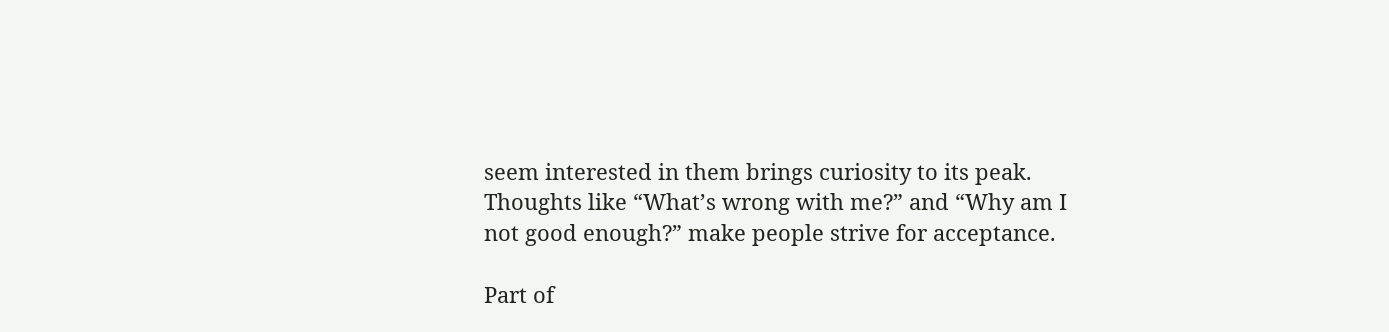seem interested in them brings curiosity to its peak. Thoughts like “What’s wrong with me?” and “Why am I not good enough?” make people strive for acceptance.

Part of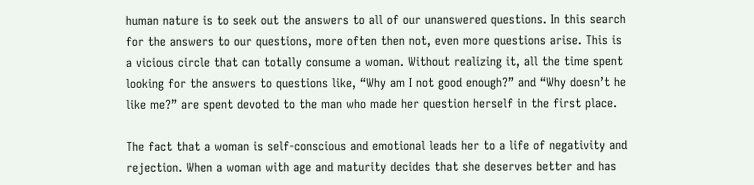human nature is to seek out the answers to all of our unanswered questions. In this search for the answers to our questions, more often then not, even more questions arise. This is a vicious circle that can totally consume a woman. Without realizing it, all the time spent looking for the answers to questions like, “Why am I not good enough?” and “Why doesn’t he like me?” are spent devoted to the man who made her question herself in the first place.

The fact that a woman is self-conscious and emotional leads her to a life of negativity and rejection. When a woman with age and maturity decides that she deserves better and has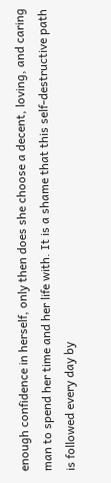enough confidence in herself, only then does she choose a decent, loving, and caring man to spend her time and her life with. It is a shame that this self-destructive path is followed every day by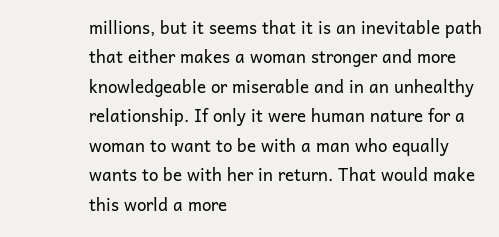millions, but it seems that it is an inevitable path that either makes a woman stronger and more knowledgeable or miserable and in an unhealthy relationship. If only it were human nature for a woman to want to be with a man who equally wants to be with her in return. That would make this world a more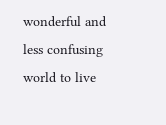wonderful and less confusing world to live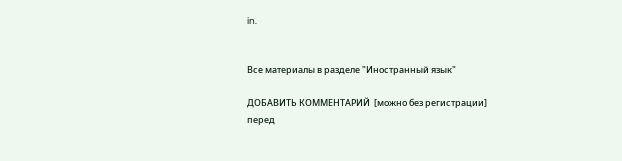in.


Все материалы в разделе "Иностранный язык"

ДОБАВИТЬ КОММЕНТАРИЙ  [можно без регистрации]
перед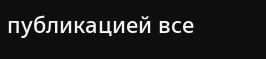публикацией все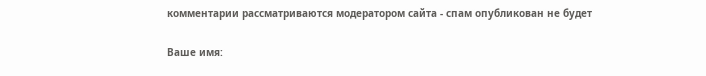комментарии рассматриваются модератором сайта - спам опубликован не будет

Ваше имя: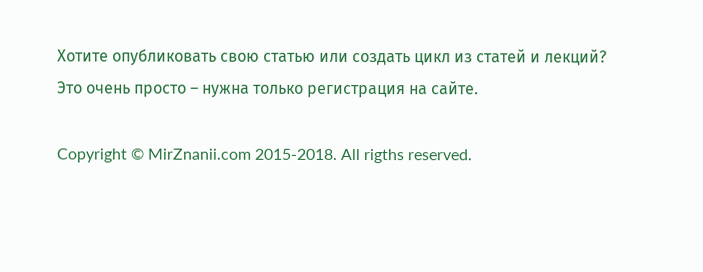Хотите опубликовать свою статью или создать цикл из статей и лекций?
Это очень просто – нужна только регистрация на сайте.

Copyright © MirZnanii.com 2015-2018. All rigths reserved.